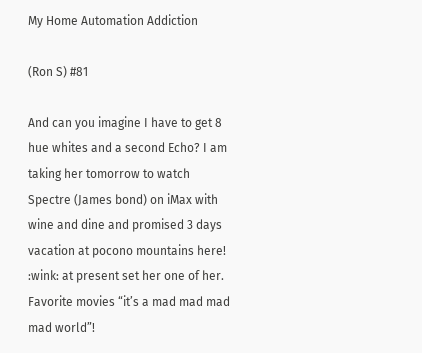My Home Automation Addiction

(Ron S) #81

And can you imagine I have to get 8 hue whites and a second Echo? I am taking her tomorrow to watch Spectre (James bond) on iMax with wine and dine and promised 3 days vacation at pocono mountains here! :wink: at present set her one of her. Favorite movies “it’s a mad mad mad mad world”!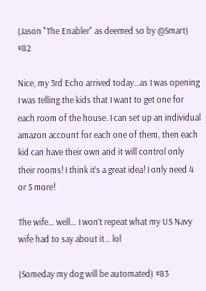(Jason "The Enabler" as deemed so by @Smart) #82

Nice, my 3rd Echo arrived today…as I was opening I was telling the kids that I want to get one for each room of the house. I can set up an individual amazon account for each one of them, then each kid can have their own and it will control only their rooms! I think it’s a great idea! I only need 4 or 5 more!

The wife… well… I won’t repeat what my US Navy wife had to say about it… lol

(Someday my dog will be automated) #83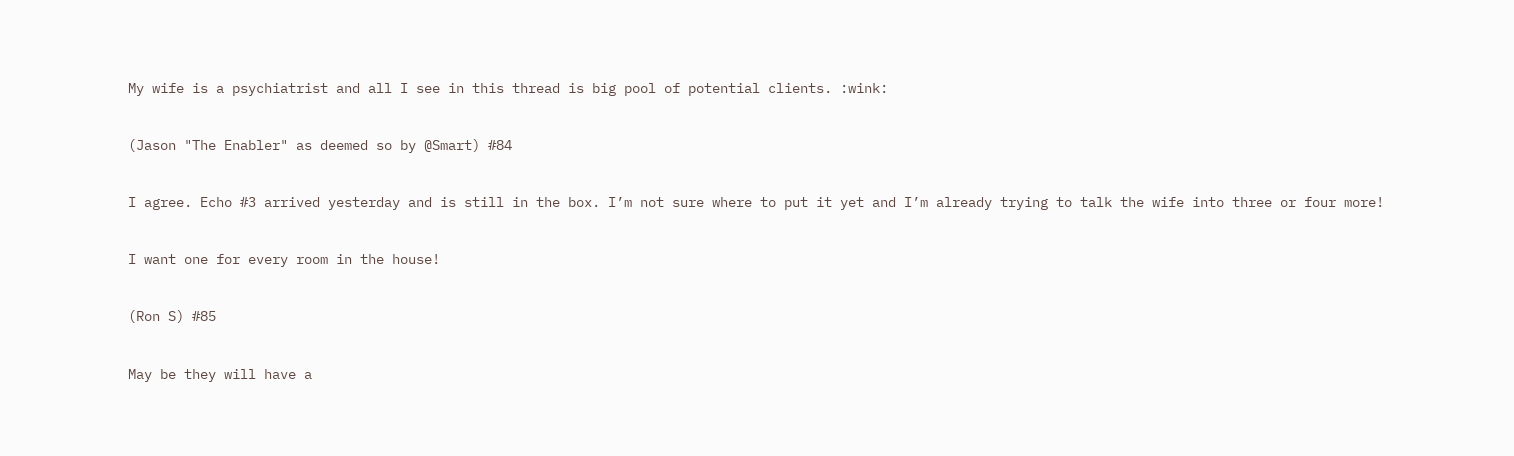My wife is a psychiatrist and all I see in this thread is big pool of potential clients. :wink:

(Jason "The Enabler" as deemed so by @Smart) #84

I agree. Echo #3 arrived yesterday and is still in the box. I’m not sure where to put it yet and I’m already trying to talk the wife into three or four more!

I want one for every room in the house!

(Ron S) #85

May be they will have a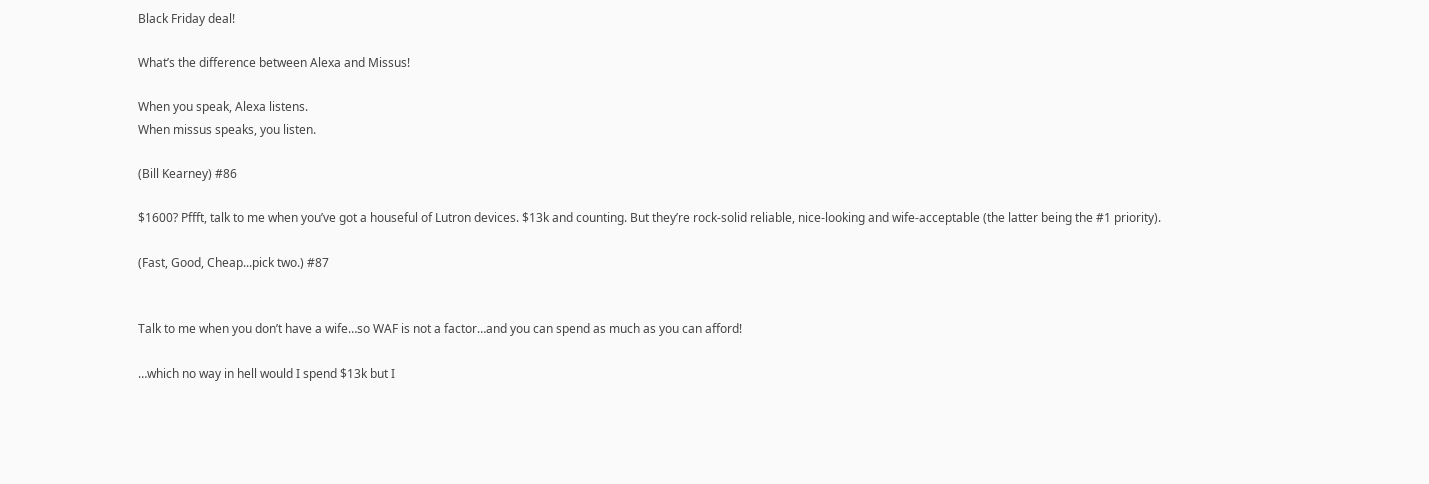Black Friday deal!

What’s the difference between Alexa and Missus!

When you speak, Alexa listens.
When missus speaks, you listen.

(Bill Kearney) #86

$1600? Pffft, talk to me when you’ve got a houseful of Lutron devices. $13k and counting. But they’re rock-solid reliable, nice-looking and wife-acceptable (the latter being the #1 priority).

(Fast, Good, Cheap...pick two.) #87


Talk to me when you don’t have a wife…so WAF is not a factor…and you can spend as much as you can afford!

…which no way in hell would I spend $13k but I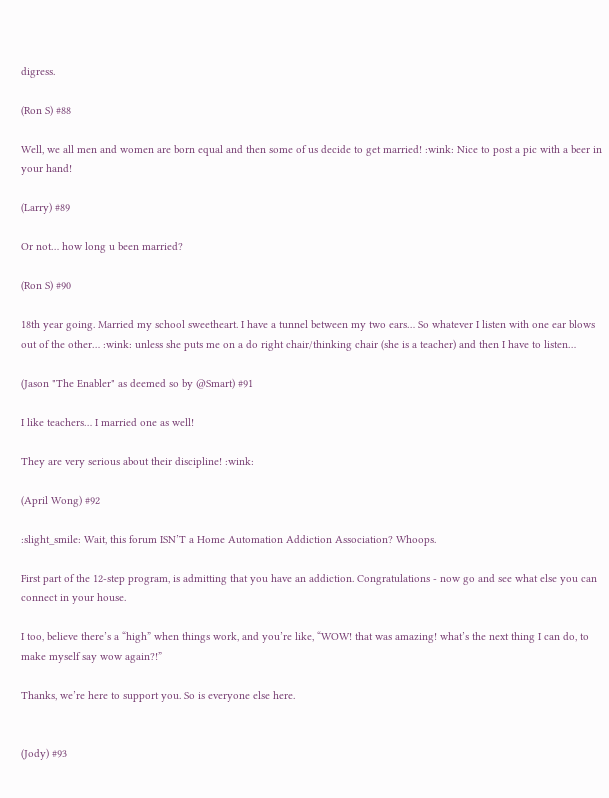digress.

(Ron S) #88

Well, we all men and women are born equal and then some of us decide to get married! :wink: Nice to post a pic with a beer in your hand!

(Larry) #89

Or not… how long u been married?

(Ron S) #90

18th year going. Married my school sweetheart. I have a tunnel between my two ears… So whatever I listen with one ear blows out of the other… :wink: unless she puts me on a do right chair/thinking chair (she is a teacher) and then I have to listen…

(Jason "The Enabler" as deemed so by @Smart) #91

I like teachers… I married one as well!

They are very serious about their discipline! :wink:

(April Wong) #92

:slight_smile: Wait, this forum ISN’T a Home Automation Addiction Association? Whoops.

First part of the 12-step program, is admitting that you have an addiction. Congratulations - now go and see what else you can connect in your house.

I too, believe there’s a “high” when things work, and you’re like, “WOW! that was amazing! what’s the next thing I can do, to make myself say wow again?!”

Thanks, we’re here to support you. So is everyone else here.


(Jody) #93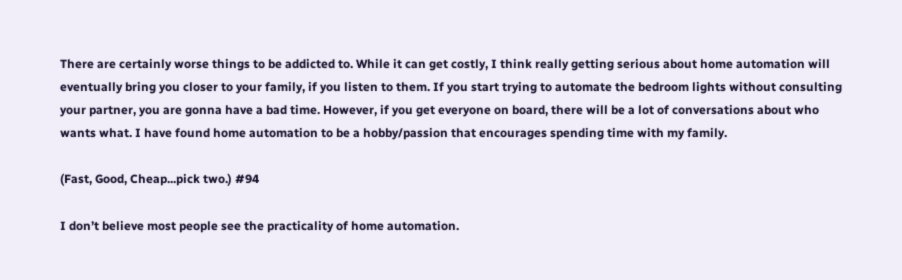There are certainly worse things to be addicted to. While it can get costly, I think really getting serious about home automation will eventually bring you closer to your family, if you listen to them. If you start trying to automate the bedroom lights without consulting your partner, you are gonna have a bad time. However, if you get everyone on board, there will be a lot of conversations about who wants what. I have found home automation to be a hobby/passion that encourages spending time with my family.

(Fast, Good, Cheap...pick two.) #94

I don’t believe most people see the practicality of home automation.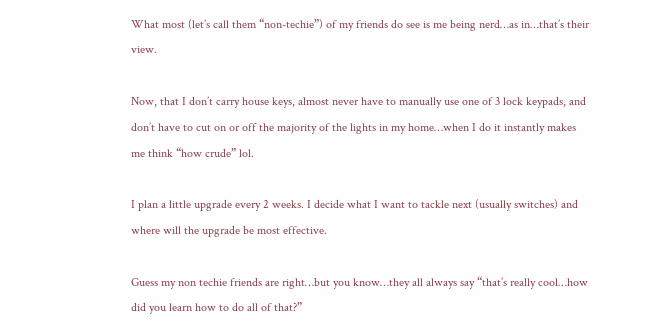What most (let’s call them “non-techie”) of my friends do see is me being nerd…as in…that’s their view.

Now, that I don’t carry house keys, almost never have to manually use one of 3 lock keypads, and don’t have to cut on or off the majority of the lights in my home…when I do it instantly makes me think “how crude” lol.

I plan a little upgrade every 2 weeks. I decide what I want to tackle next (usually switches) and where will the upgrade be most effective.

Guess my non techie friends are right…but you know…they all always say “that’s really cool…how did you learn how to do all of that?”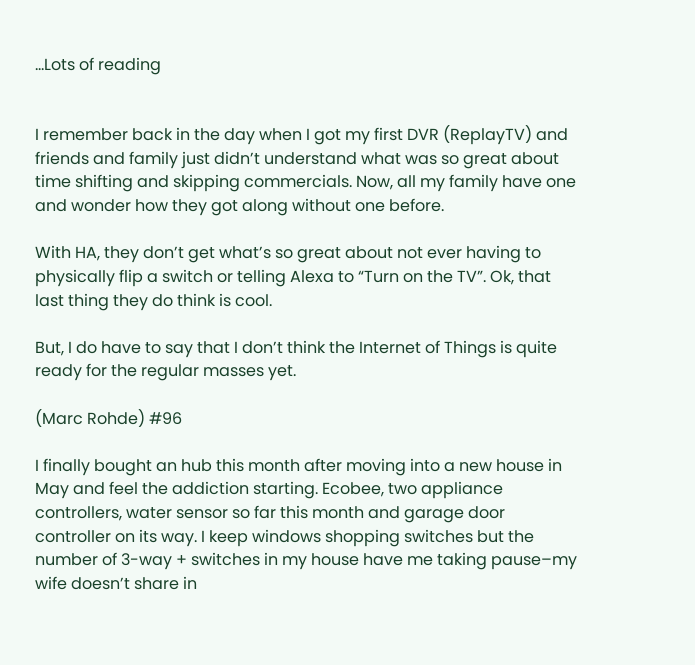…Lots of reading


I remember back in the day when I got my first DVR (ReplayTV) and friends and family just didn’t understand what was so great about time shifting and skipping commercials. Now, all my family have one and wonder how they got along without one before.

With HA, they don’t get what’s so great about not ever having to physically flip a switch or telling Alexa to “Turn on the TV”. Ok, that last thing they do think is cool.

But, I do have to say that I don’t think the Internet of Things is quite ready for the regular masses yet.

(Marc Rohde) #96

I finally bought an hub this month after moving into a new house in May and feel the addiction starting. Ecobee, two appliance controllers, water sensor so far this month and garage door controller on its way. I keep windows shopping switches but the number of 3-way + switches in my house have me taking pause–my wife doesn’t share in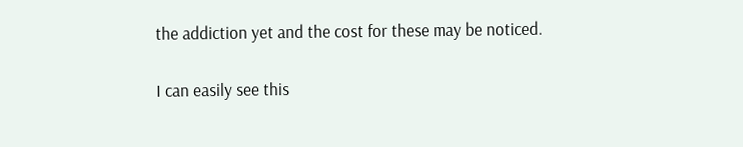the addiction yet and the cost for these may be noticed.

I can easily see this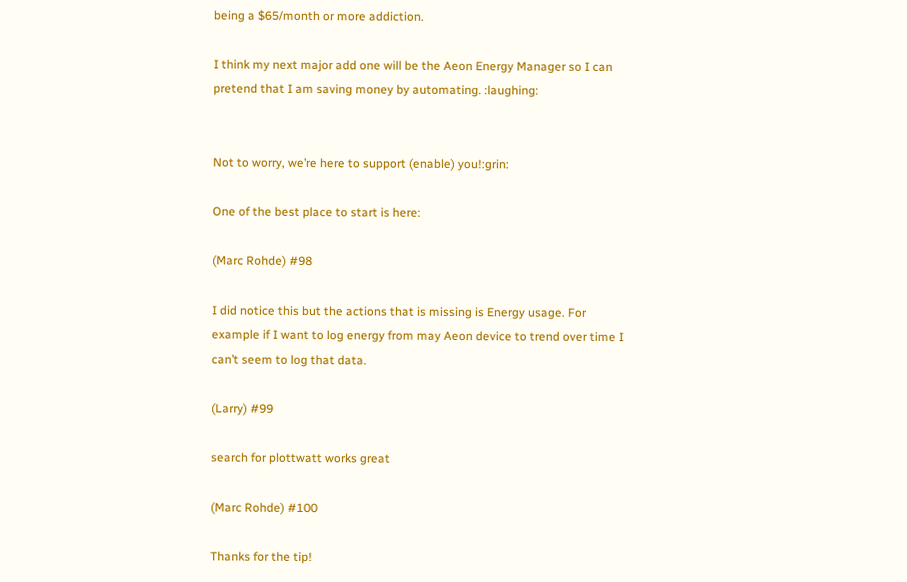being a $65/month or more addiction.

I think my next major add one will be the Aeon Energy Manager so I can pretend that I am saving money by automating. :laughing:


Not to worry, we’re here to support (enable) you!:grin:

One of the best place to start is here:

(Marc Rohde) #98

I did notice this but the actions that is missing is Energy usage. For example if I want to log energy from may Aeon device to trend over time I can’t seem to log that data.

(Larry) #99

search for plottwatt works great

(Marc Rohde) #100

Thanks for the tip!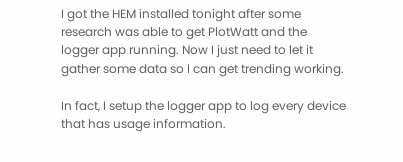I got the HEM installed tonight after some research was able to get PlotWatt and the logger app running. Now I just need to let it gather some data so I can get trending working.

In fact, I setup the logger app to log every device that has usage information.